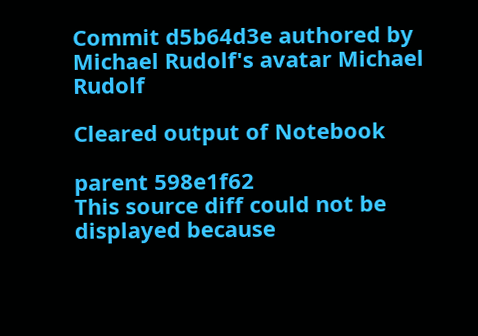Commit d5b64d3e authored by Michael Rudolf's avatar Michael Rudolf

Cleared output of Notebook

parent 598e1f62
This source diff could not be displayed because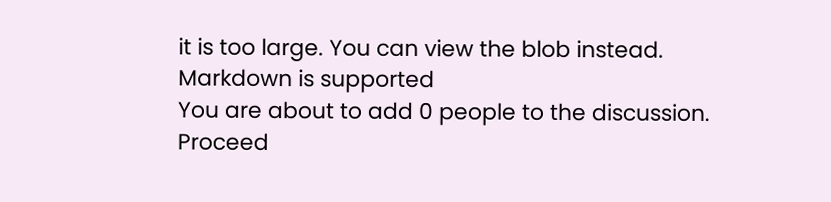it is too large. You can view the blob instead.
Markdown is supported
You are about to add 0 people to the discussion. Proceed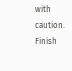with caution.
Finish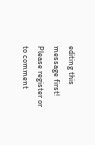editing this message first!
Please register or to comment